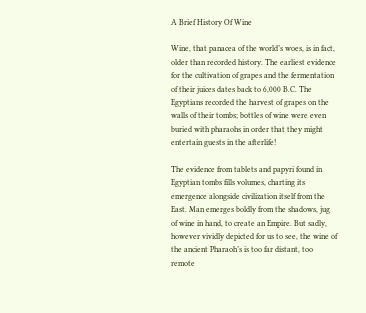A Brief History Of Wine

Wine, that panacea of the world’s woes, is in fact, older than recorded history. The earliest evidence for the cultivation of grapes and the fermentation of their juices dates back to 6,000 B.C. The Egyptians recorded the harvest of grapes on the walls of their tombs; bottles of wine were even buried with pharaohs in order that they might entertain guests in the afterlife!

The evidence from tablets and papyri found in Egyptian tombs fills volumes, charting its emergence alongside civilization itself from the East. Man emerges boldly from the shadows, jug of wine in hand, to create an Empire. But sadly, however vividly depicted for us to see, the wine of the ancient Pharaoh’s is too far distant, too remote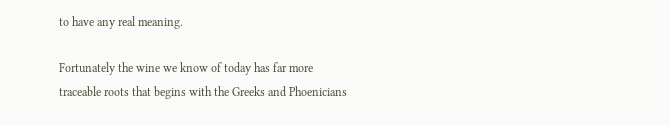to have any real meaning.

Fortunately the wine we know of today has far more traceable roots that begins with the Greeks and Phoenicians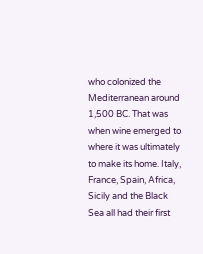who colonized the Mediterranean around 1,500 BC. That was when wine emerged to where it was ultimately to make its home. Italy, France, Spain, Africa, Sicily and the Black Sea all had their first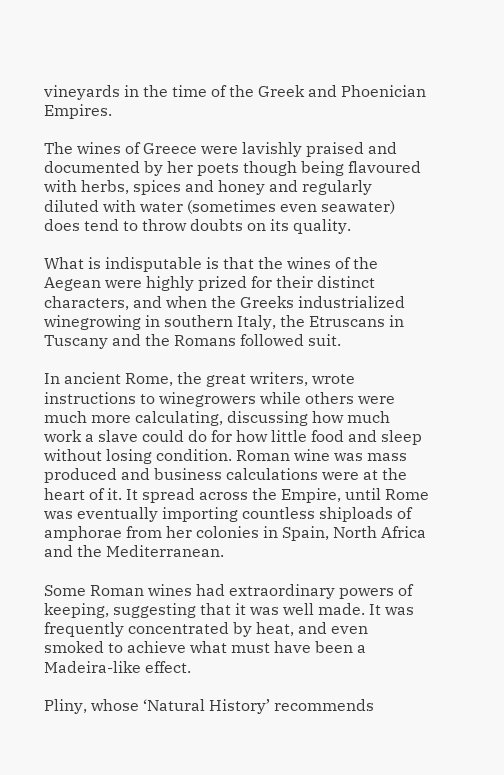vineyards in the time of the Greek and Phoenician Empires.

The wines of Greece were lavishly praised and documented by her poets though being flavoured with herbs, spices and honey and regularly diluted with water (sometimes even seawater) does tend to throw doubts on its quality.

What is indisputable is that the wines of the Aegean were highly prized for their distinct characters, and when the Greeks industrialized winegrowing in southern Italy, the Etruscans in Tuscany and the Romans followed suit.

In ancient Rome, the great writers, wrote instructions to winegrowers while others were much more calculating, discussing how much work a slave could do for how little food and sleep without losing condition. Roman wine was mass produced and business calculations were at the heart of it. It spread across the Empire, until Rome was eventually importing countless shiploads of amphorae from her colonies in Spain, North Africa and the Mediterranean.

Some Roman wines had extraordinary powers of keeping, suggesting that it was well made. It was frequently concentrated by heat, and even smoked to achieve what must have been a Madeira-like effect.

Pliny, whose ‘Natural History’ recommends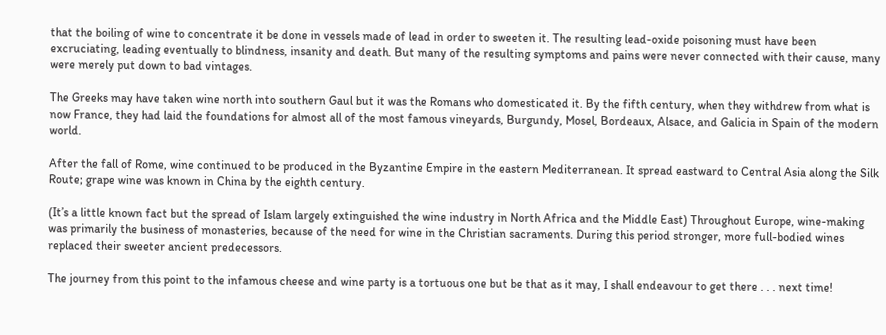that the boiling of wine to concentrate it be done in vessels made of lead in order to sweeten it. The resulting lead-oxide poisoning must have been excruciating, leading eventually to blindness, insanity and death. But many of the resulting symptoms and pains were never connected with their cause, many were merely put down to bad vintages.

The Greeks may have taken wine north into southern Gaul but it was the Romans who domesticated it. By the fifth century, when they withdrew from what is now France, they had laid the foundations for almost all of the most famous vineyards, Burgundy, Mosel, Bordeaux, Alsace, and Galicia in Spain of the modern world.

After the fall of Rome, wine continued to be produced in the Byzantine Empire in the eastern Mediterranean. It spread eastward to Central Asia along the Silk Route; grape wine was known in China by the eighth century.

(It’s a little known fact but the spread of Islam largely extinguished the wine industry in North Africa and the Middle East) Throughout Europe, wine-making was primarily the business of monasteries, because of the need for wine in the Christian sacraments. During this period stronger, more full-bodied wines replaced their sweeter ancient predecessors.

The journey from this point to the infamous cheese and wine party is a tortuous one but be that as it may, I shall endeavour to get there . . . next time!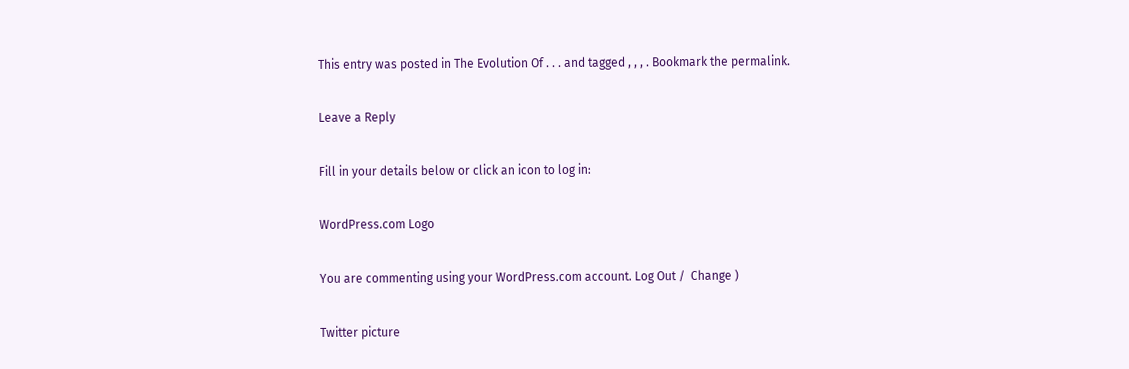This entry was posted in The Evolution Of . . . and tagged , , , . Bookmark the permalink.

Leave a Reply

Fill in your details below or click an icon to log in:

WordPress.com Logo

You are commenting using your WordPress.com account. Log Out /  Change )

Twitter picture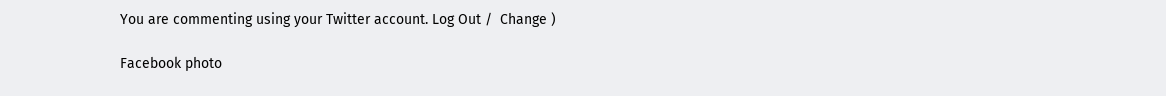You are commenting using your Twitter account. Log Out /  Change )

Facebook photo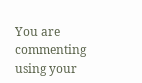You are commenting using your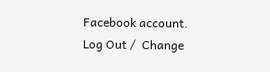Facebook account. Log Out /  Change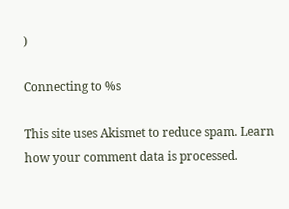)

Connecting to %s

This site uses Akismet to reduce spam. Learn how your comment data is processed.